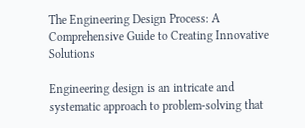The Engineering Design Process: A Comprehensive Guide to Creating Innovative Solutions

Engineering design is an intricate and systematic approach to problem-solving that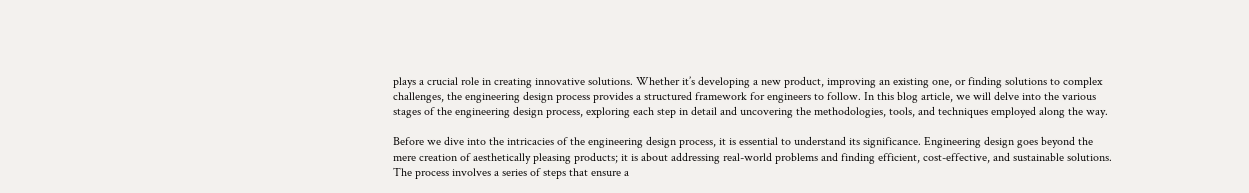plays a crucial role in creating innovative solutions. Whether it’s developing a new product, improving an existing one, or finding solutions to complex challenges, the engineering design process provides a structured framework for engineers to follow. In this blog article, we will delve into the various stages of the engineering design process, exploring each step in detail and uncovering the methodologies, tools, and techniques employed along the way.

Before we dive into the intricacies of the engineering design process, it is essential to understand its significance. Engineering design goes beyond the mere creation of aesthetically pleasing products; it is about addressing real-world problems and finding efficient, cost-effective, and sustainable solutions. The process involves a series of steps that ensure a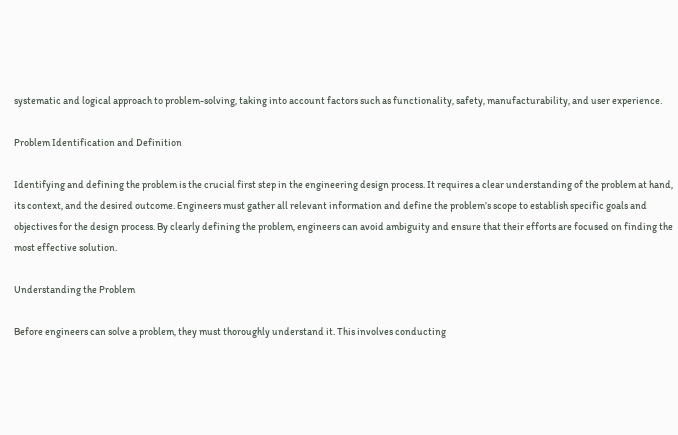systematic and logical approach to problem-solving, taking into account factors such as functionality, safety, manufacturability, and user experience.

Problem Identification and Definition

Identifying and defining the problem is the crucial first step in the engineering design process. It requires a clear understanding of the problem at hand, its context, and the desired outcome. Engineers must gather all relevant information and define the problem’s scope to establish specific goals and objectives for the design process. By clearly defining the problem, engineers can avoid ambiguity and ensure that their efforts are focused on finding the most effective solution.

Understanding the Problem

Before engineers can solve a problem, they must thoroughly understand it. This involves conducting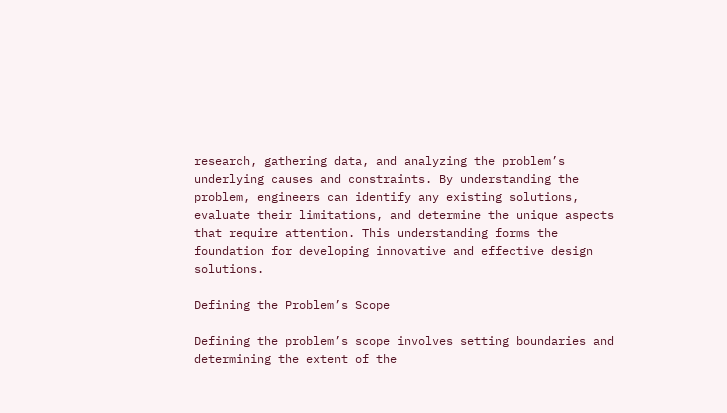research, gathering data, and analyzing the problem’s underlying causes and constraints. By understanding the problem, engineers can identify any existing solutions, evaluate their limitations, and determine the unique aspects that require attention. This understanding forms the foundation for developing innovative and effective design solutions.

Defining the Problem’s Scope

Defining the problem’s scope involves setting boundaries and determining the extent of the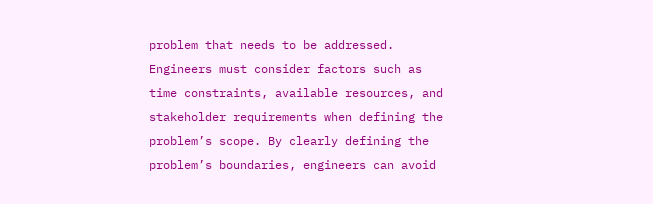problem that needs to be addressed. Engineers must consider factors such as time constraints, available resources, and stakeholder requirements when defining the problem’s scope. By clearly defining the problem’s boundaries, engineers can avoid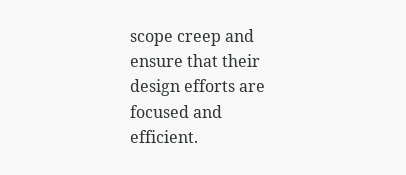scope creep and ensure that their design efforts are focused and efficient.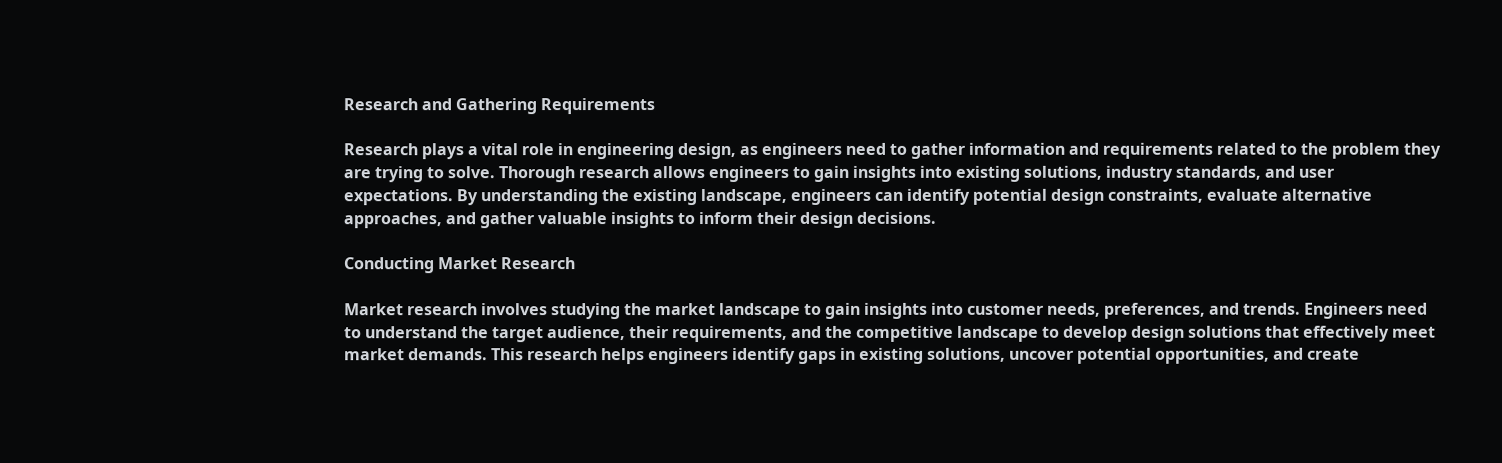Research and Gathering Requirements

Research plays a vital role in engineering design, as engineers need to gather information and requirements related to the problem they are trying to solve. Thorough research allows engineers to gain insights into existing solutions, industry standards, and user expectations. By understanding the existing landscape, engineers can identify potential design constraints, evaluate alternative approaches, and gather valuable insights to inform their design decisions.

Conducting Market Research

Market research involves studying the market landscape to gain insights into customer needs, preferences, and trends. Engineers need to understand the target audience, their requirements, and the competitive landscape to develop design solutions that effectively meet market demands. This research helps engineers identify gaps in existing solutions, uncover potential opportunities, and create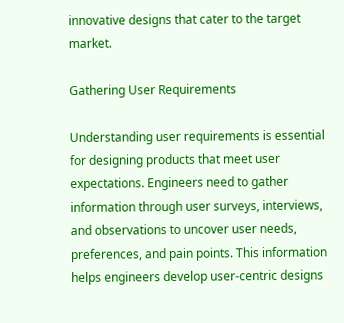innovative designs that cater to the target market.

Gathering User Requirements

Understanding user requirements is essential for designing products that meet user expectations. Engineers need to gather information through user surveys, interviews, and observations to uncover user needs, preferences, and pain points. This information helps engineers develop user-centric designs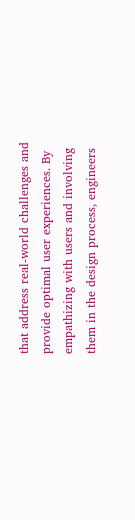that address real-world challenges and provide optimal user experiences. By empathizing with users and involving them in the design process, engineers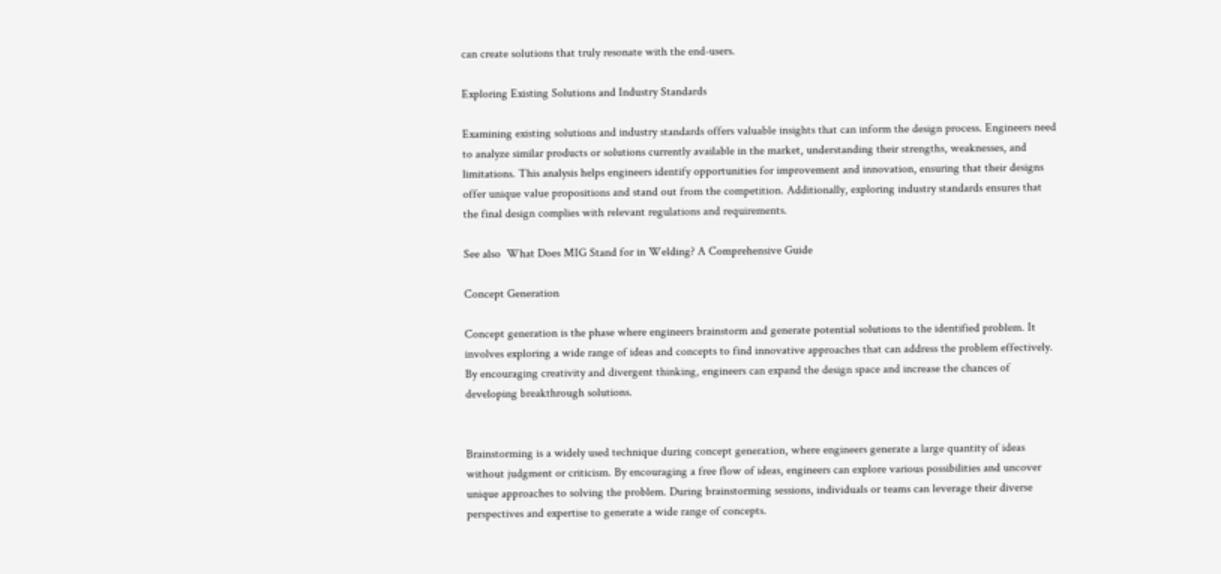can create solutions that truly resonate with the end-users.

Exploring Existing Solutions and Industry Standards

Examining existing solutions and industry standards offers valuable insights that can inform the design process. Engineers need to analyze similar products or solutions currently available in the market, understanding their strengths, weaknesses, and limitations. This analysis helps engineers identify opportunities for improvement and innovation, ensuring that their designs offer unique value propositions and stand out from the competition. Additionally, exploring industry standards ensures that the final design complies with relevant regulations and requirements.

See also  What Does MIG Stand for in Welding? A Comprehensive Guide

Concept Generation

Concept generation is the phase where engineers brainstorm and generate potential solutions to the identified problem. It involves exploring a wide range of ideas and concepts to find innovative approaches that can address the problem effectively. By encouraging creativity and divergent thinking, engineers can expand the design space and increase the chances of developing breakthrough solutions.


Brainstorming is a widely used technique during concept generation, where engineers generate a large quantity of ideas without judgment or criticism. By encouraging a free flow of ideas, engineers can explore various possibilities and uncover unique approaches to solving the problem. During brainstorming sessions, individuals or teams can leverage their diverse perspectives and expertise to generate a wide range of concepts.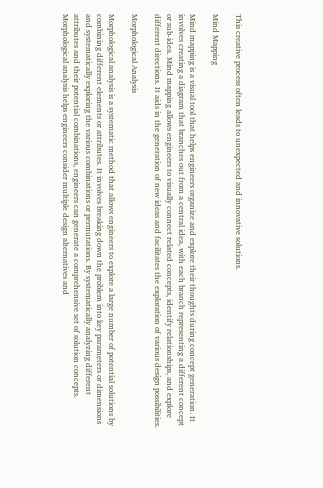This creative process often leads to unexpected and innovative solutions.

Mind Mapping

Mind mapping is a visual tool that helps engineers organize and explore their thoughts during concept generation. It involves creating a diagram that branches out from a central idea, with each branch representing a different concept or sub-idea. Mind mapping allows engineers to visually connect related concepts, identify relationships, and explore different directions. It aids in the generation of new ideas and facilitates the exploration of various design possibilities.

Morphological Analysis

Morphological analysis is a systematic method that allows engineers to explore a large number of potential solutions by combining different elements or attributes. It involves breaking down the problem into key parameters or dimensions and systematically exploring the various combinations or permutations. By systematically analyzing different attributes and their potential combinations, engineers can generate a comprehensive set of solution concepts. Morphological analysis helps engineers consider multiple design alternatives and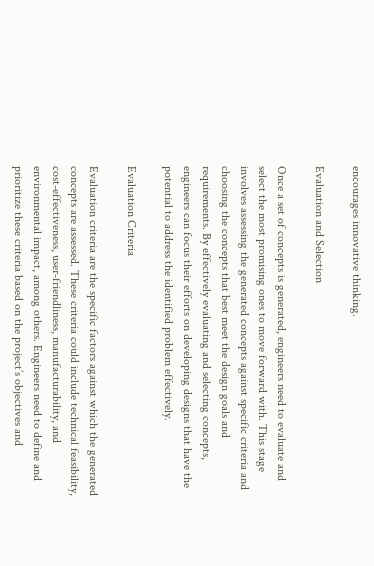encourages innovative thinking.

Evaluation and Selection

Once a set of concepts is generated, engineers need to evaluate and select the most promising ones to move forward with. This stage involves assessing the generated concepts against specific criteria and choosing the concepts that best meet the design goals and requirements. By effectively evaluating and selecting concepts, engineers can focus their efforts on developing designs that have the potential to address the identified problem effectively.

Evaluation Criteria

Evaluation criteria are the specific factors against which the generated concepts are assessed. These criteria could include technical feasibility, cost-effectiveness, user-friendliness, manufacturability, and environmental impact, among others. Engineers need to define and prioritize these criteria based on the project’s objectives and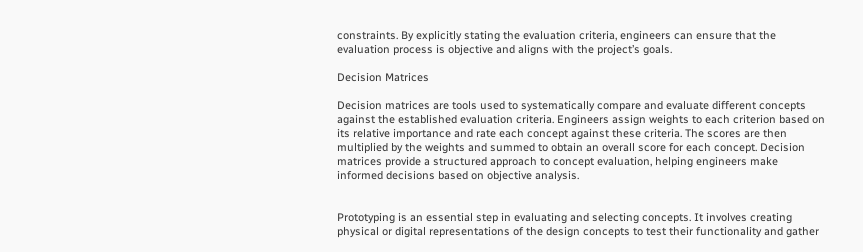constraints. By explicitly stating the evaluation criteria, engineers can ensure that the evaluation process is objective and aligns with the project’s goals.

Decision Matrices

Decision matrices are tools used to systematically compare and evaluate different concepts against the established evaluation criteria. Engineers assign weights to each criterion based on its relative importance and rate each concept against these criteria. The scores are then multiplied by the weights and summed to obtain an overall score for each concept. Decision matrices provide a structured approach to concept evaluation, helping engineers make informed decisions based on objective analysis.


Prototyping is an essential step in evaluating and selecting concepts. It involves creating physical or digital representations of the design concepts to test their functionality and gather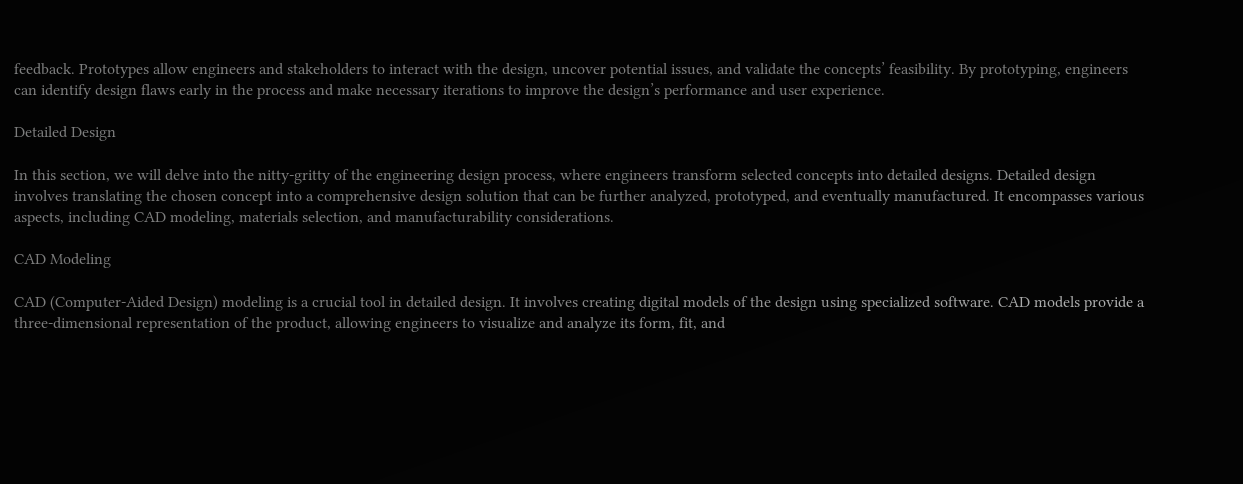feedback. Prototypes allow engineers and stakeholders to interact with the design, uncover potential issues, and validate the concepts’ feasibility. By prototyping, engineers can identify design flaws early in the process and make necessary iterations to improve the design’s performance and user experience.

Detailed Design

In this section, we will delve into the nitty-gritty of the engineering design process, where engineers transform selected concepts into detailed designs. Detailed design involves translating the chosen concept into a comprehensive design solution that can be further analyzed, prototyped, and eventually manufactured. It encompasses various aspects, including CAD modeling, materials selection, and manufacturability considerations.

CAD Modeling

CAD (Computer-Aided Design) modeling is a crucial tool in detailed design. It involves creating digital models of the design using specialized software. CAD models provide a three-dimensional representation of the product, allowing engineers to visualize and analyze its form, fit, and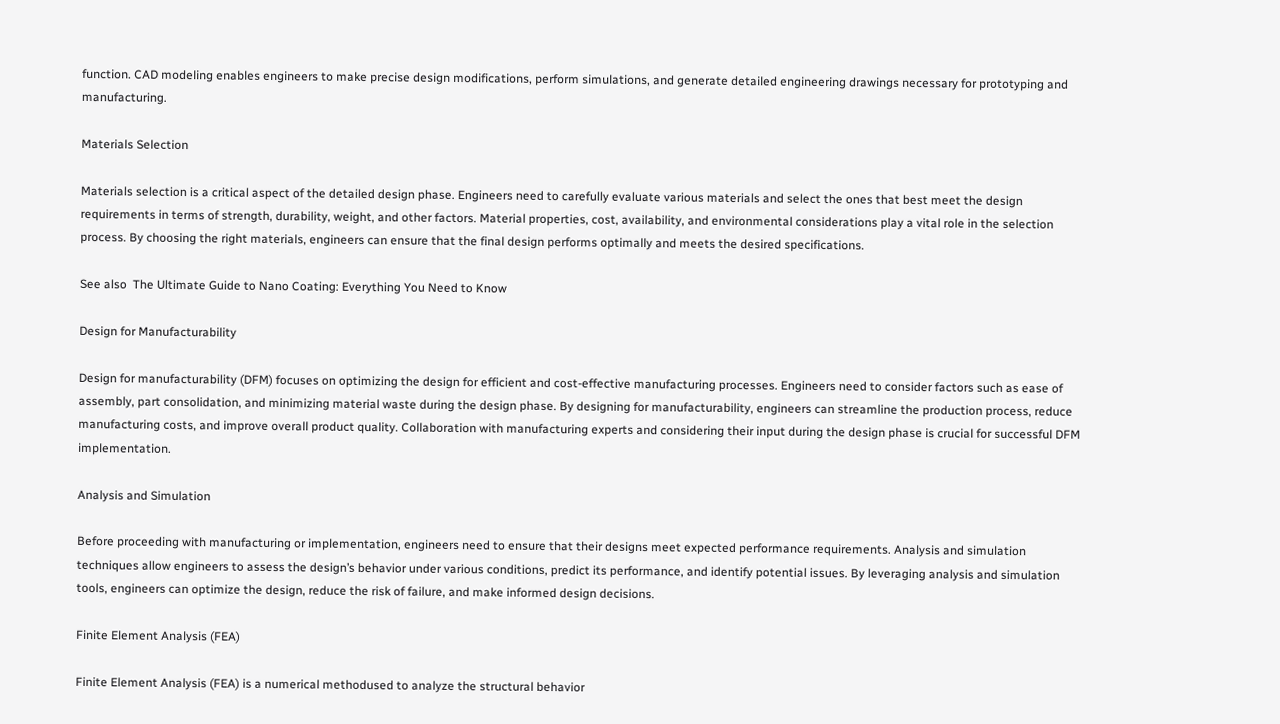function. CAD modeling enables engineers to make precise design modifications, perform simulations, and generate detailed engineering drawings necessary for prototyping and manufacturing.

Materials Selection

Materials selection is a critical aspect of the detailed design phase. Engineers need to carefully evaluate various materials and select the ones that best meet the design requirements in terms of strength, durability, weight, and other factors. Material properties, cost, availability, and environmental considerations play a vital role in the selection process. By choosing the right materials, engineers can ensure that the final design performs optimally and meets the desired specifications.

See also  The Ultimate Guide to Nano Coating: Everything You Need to Know

Design for Manufacturability

Design for manufacturability (DFM) focuses on optimizing the design for efficient and cost-effective manufacturing processes. Engineers need to consider factors such as ease of assembly, part consolidation, and minimizing material waste during the design phase. By designing for manufacturability, engineers can streamline the production process, reduce manufacturing costs, and improve overall product quality. Collaboration with manufacturing experts and considering their input during the design phase is crucial for successful DFM implementation.

Analysis and Simulation

Before proceeding with manufacturing or implementation, engineers need to ensure that their designs meet expected performance requirements. Analysis and simulation techniques allow engineers to assess the design’s behavior under various conditions, predict its performance, and identify potential issues. By leveraging analysis and simulation tools, engineers can optimize the design, reduce the risk of failure, and make informed design decisions.

Finite Element Analysis (FEA)

Finite Element Analysis (FEA) is a numerical methodused to analyze the structural behavior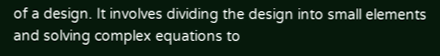of a design. It involves dividing the design into small elements and solving complex equations to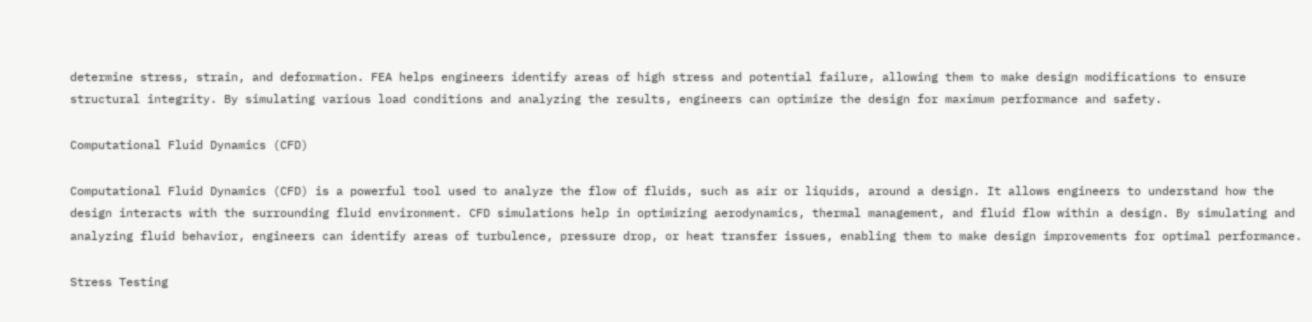determine stress, strain, and deformation. FEA helps engineers identify areas of high stress and potential failure, allowing them to make design modifications to ensure structural integrity. By simulating various load conditions and analyzing the results, engineers can optimize the design for maximum performance and safety.

Computational Fluid Dynamics (CFD)

Computational Fluid Dynamics (CFD) is a powerful tool used to analyze the flow of fluids, such as air or liquids, around a design. It allows engineers to understand how the design interacts with the surrounding fluid environment. CFD simulations help in optimizing aerodynamics, thermal management, and fluid flow within a design. By simulating and analyzing fluid behavior, engineers can identify areas of turbulence, pressure drop, or heat transfer issues, enabling them to make design improvements for optimal performance.

Stress Testing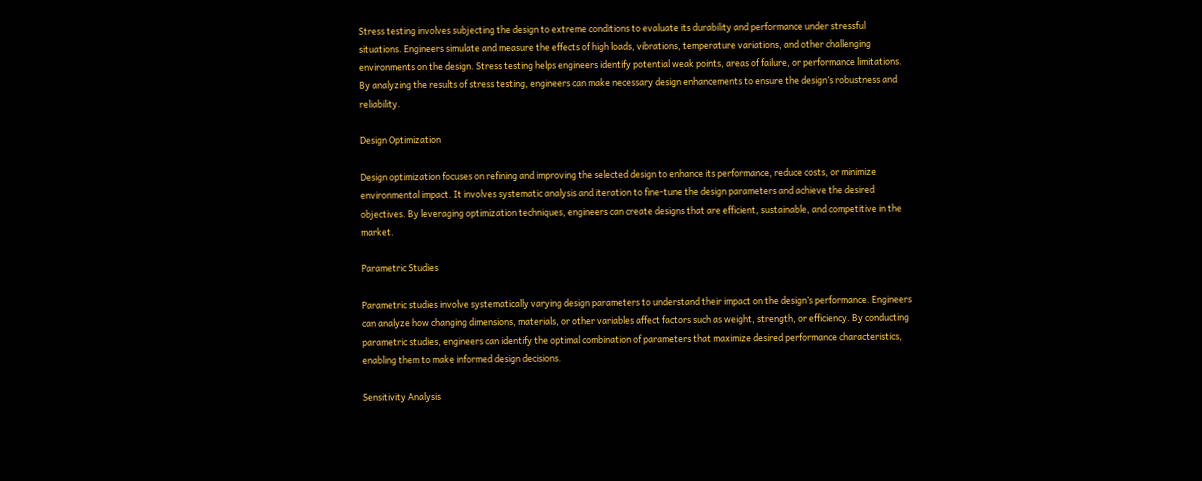Stress testing involves subjecting the design to extreme conditions to evaluate its durability and performance under stressful situations. Engineers simulate and measure the effects of high loads, vibrations, temperature variations, and other challenging environments on the design. Stress testing helps engineers identify potential weak points, areas of failure, or performance limitations. By analyzing the results of stress testing, engineers can make necessary design enhancements to ensure the design’s robustness and reliability.

Design Optimization

Design optimization focuses on refining and improving the selected design to enhance its performance, reduce costs, or minimize environmental impact. It involves systematic analysis and iteration to fine-tune the design parameters and achieve the desired objectives. By leveraging optimization techniques, engineers can create designs that are efficient, sustainable, and competitive in the market.

Parametric Studies

Parametric studies involve systematically varying design parameters to understand their impact on the design’s performance. Engineers can analyze how changing dimensions, materials, or other variables affect factors such as weight, strength, or efficiency. By conducting parametric studies, engineers can identify the optimal combination of parameters that maximize desired performance characteristics, enabling them to make informed design decisions.

Sensitivity Analysis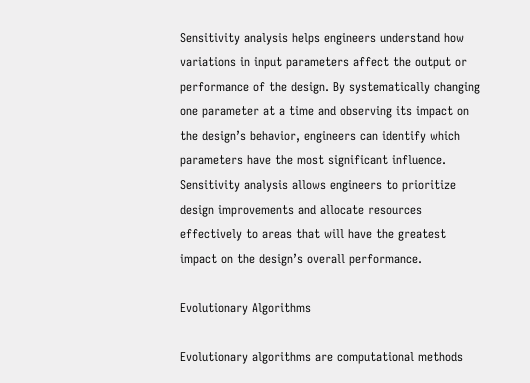Sensitivity analysis helps engineers understand how variations in input parameters affect the output or performance of the design. By systematically changing one parameter at a time and observing its impact on the design’s behavior, engineers can identify which parameters have the most significant influence. Sensitivity analysis allows engineers to prioritize design improvements and allocate resources effectively to areas that will have the greatest impact on the design’s overall performance.

Evolutionary Algorithms

Evolutionary algorithms are computational methods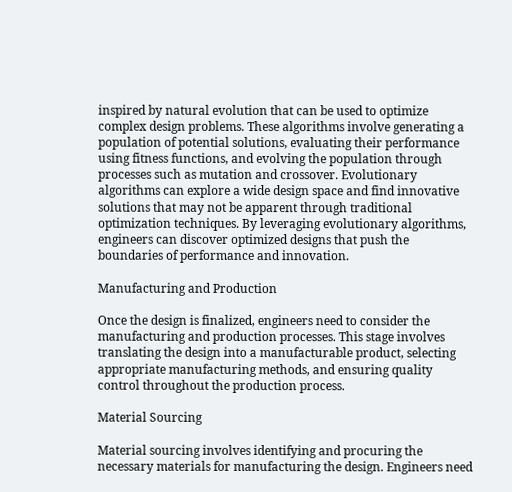inspired by natural evolution that can be used to optimize complex design problems. These algorithms involve generating a population of potential solutions, evaluating their performance using fitness functions, and evolving the population through processes such as mutation and crossover. Evolutionary algorithms can explore a wide design space and find innovative solutions that may not be apparent through traditional optimization techniques. By leveraging evolutionary algorithms, engineers can discover optimized designs that push the boundaries of performance and innovation.

Manufacturing and Production

Once the design is finalized, engineers need to consider the manufacturing and production processes. This stage involves translating the design into a manufacturable product, selecting appropriate manufacturing methods, and ensuring quality control throughout the production process.

Material Sourcing

Material sourcing involves identifying and procuring the necessary materials for manufacturing the design. Engineers need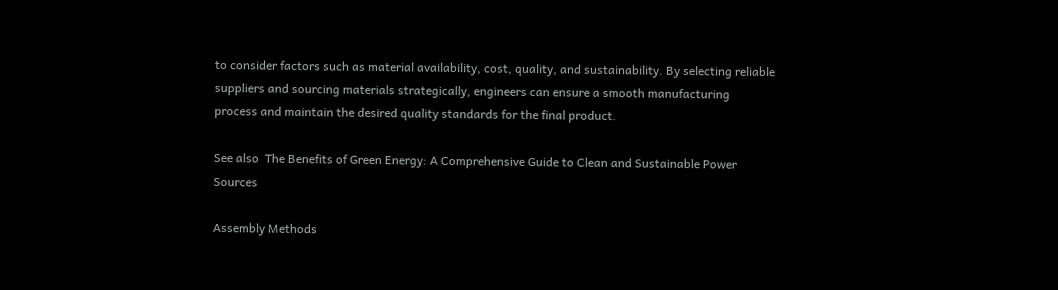to consider factors such as material availability, cost, quality, and sustainability. By selecting reliable suppliers and sourcing materials strategically, engineers can ensure a smooth manufacturing process and maintain the desired quality standards for the final product.

See also  The Benefits of Green Energy: A Comprehensive Guide to Clean and Sustainable Power Sources

Assembly Methods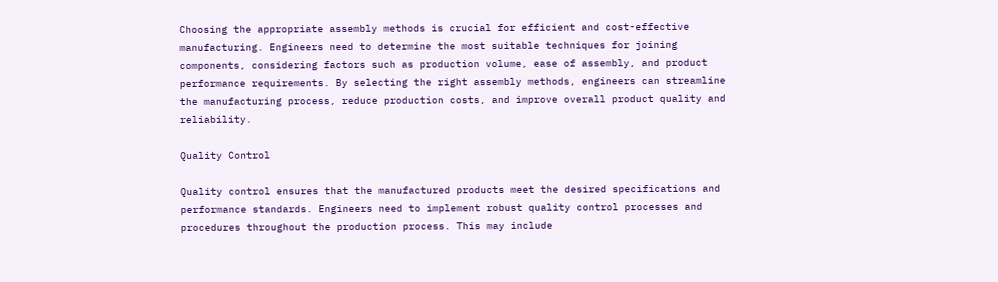Choosing the appropriate assembly methods is crucial for efficient and cost-effective manufacturing. Engineers need to determine the most suitable techniques for joining components, considering factors such as production volume, ease of assembly, and product performance requirements. By selecting the right assembly methods, engineers can streamline the manufacturing process, reduce production costs, and improve overall product quality and reliability.

Quality Control

Quality control ensures that the manufactured products meet the desired specifications and performance standards. Engineers need to implement robust quality control processes and procedures throughout the production process. This may include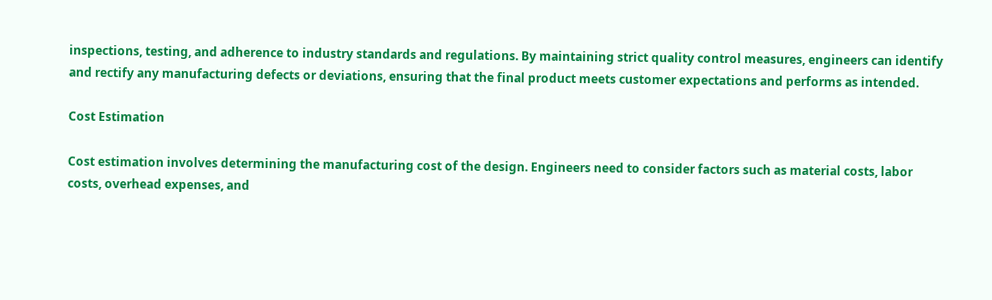inspections, testing, and adherence to industry standards and regulations. By maintaining strict quality control measures, engineers can identify and rectify any manufacturing defects or deviations, ensuring that the final product meets customer expectations and performs as intended.

Cost Estimation

Cost estimation involves determining the manufacturing cost of the design. Engineers need to consider factors such as material costs, labor costs, overhead expenses, and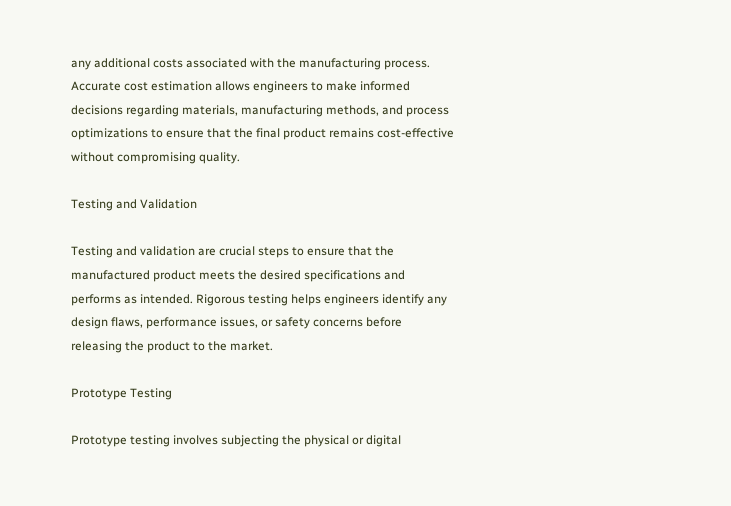any additional costs associated with the manufacturing process. Accurate cost estimation allows engineers to make informed decisions regarding materials, manufacturing methods, and process optimizations to ensure that the final product remains cost-effective without compromising quality.

Testing and Validation

Testing and validation are crucial steps to ensure that the manufactured product meets the desired specifications and performs as intended. Rigorous testing helps engineers identify any design flaws, performance issues, or safety concerns before releasing the product to the market.

Prototype Testing

Prototype testing involves subjecting the physical or digital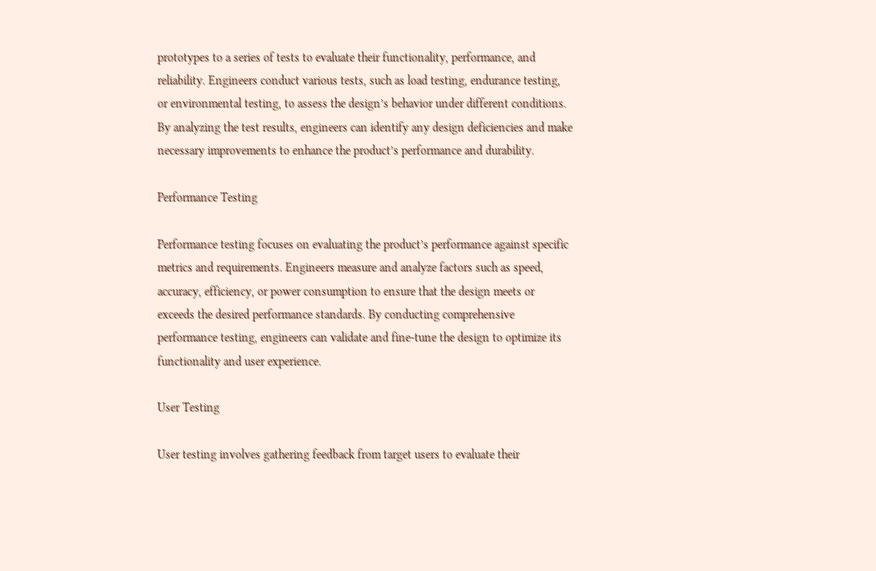prototypes to a series of tests to evaluate their functionality, performance, and reliability. Engineers conduct various tests, such as load testing, endurance testing, or environmental testing, to assess the design’s behavior under different conditions. By analyzing the test results, engineers can identify any design deficiencies and make necessary improvements to enhance the product’s performance and durability.

Performance Testing

Performance testing focuses on evaluating the product’s performance against specific metrics and requirements. Engineers measure and analyze factors such as speed, accuracy, efficiency, or power consumption to ensure that the design meets or exceeds the desired performance standards. By conducting comprehensive performance testing, engineers can validate and fine-tune the design to optimize its functionality and user experience.

User Testing

User testing involves gathering feedback from target users to evaluate their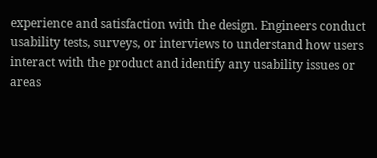experience and satisfaction with the design. Engineers conduct usability tests, surveys, or interviews to understand how users interact with the product and identify any usability issues or areas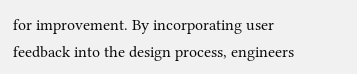for improvement. By incorporating user feedback into the design process, engineers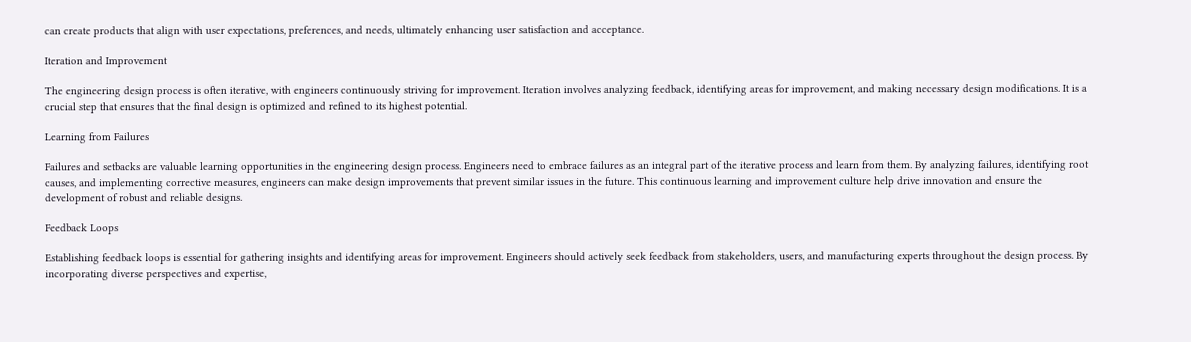can create products that align with user expectations, preferences, and needs, ultimately enhancing user satisfaction and acceptance.

Iteration and Improvement

The engineering design process is often iterative, with engineers continuously striving for improvement. Iteration involves analyzing feedback, identifying areas for improvement, and making necessary design modifications. It is a crucial step that ensures that the final design is optimized and refined to its highest potential.

Learning from Failures

Failures and setbacks are valuable learning opportunities in the engineering design process. Engineers need to embrace failures as an integral part of the iterative process and learn from them. By analyzing failures, identifying root causes, and implementing corrective measures, engineers can make design improvements that prevent similar issues in the future. This continuous learning and improvement culture help drive innovation and ensure the development of robust and reliable designs.

Feedback Loops

Establishing feedback loops is essential for gathering insights and identifying areas for improvement. Engineers should actively seek feedback from stakeholders, users, and manufacturing experts throughout the design process. By incorporating diverse perspectives and expertise,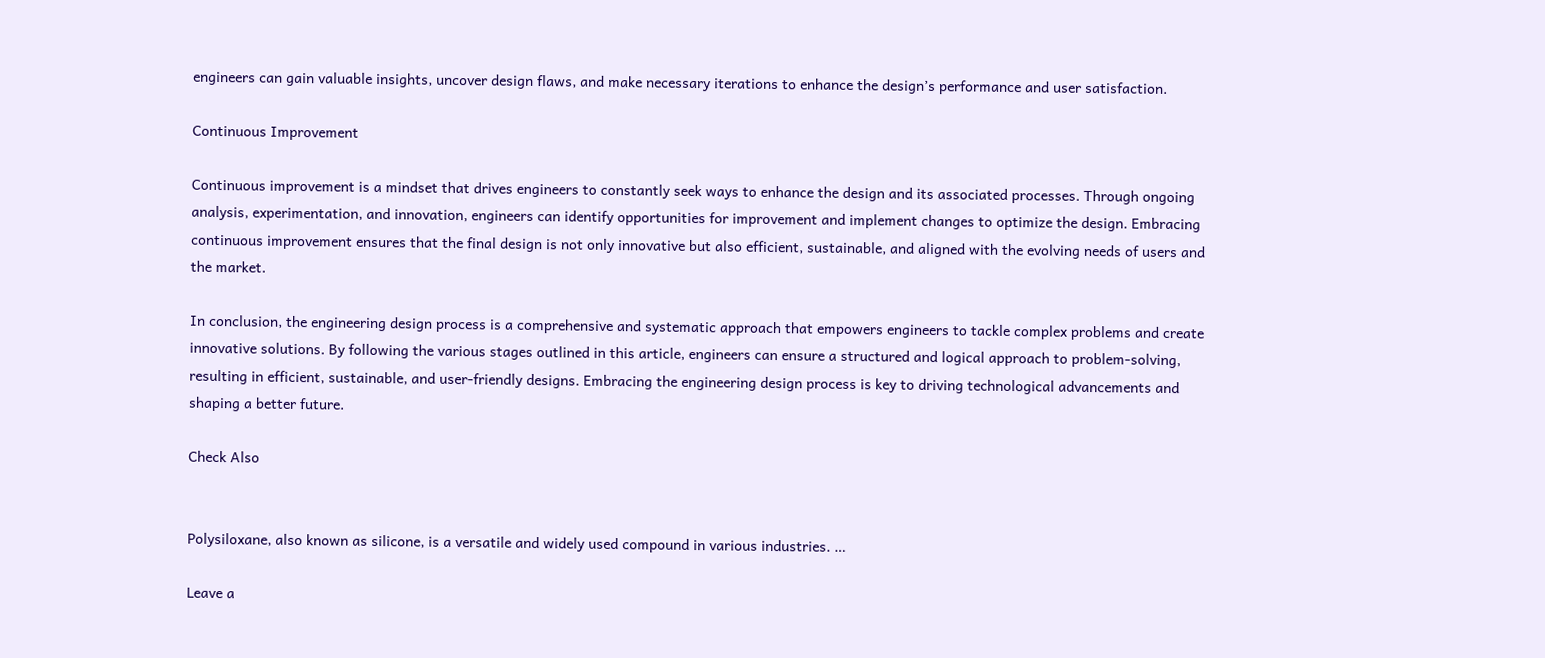engineers can gain valuable insights, uncover design flaws, and make necessary iterations to enhance the design’s performance and user satisfaction.

Continuous Improvement

Continuous improvement is a mindset that drives engineers to constantly seek ways to enhance the design and its associated processes. Through ongoing analysis, experimentation, and innovation, engineers can identify opportunities for improvement and implement changes to optimize the design. Embracing continuous improvement ensures that the final design is not only innovative but also efficient, sustainable, and aligned with the evolving needs of users and the market.

In conclusion, the engineering design process is a comprehensive and systematic approach that empowers engineers to tackle complex problems and create innovative solutions. By following the various stages outlined in this article, engineers can ensure a structured and logical approach to problem-solving, resulting in efficient, sustainable, and user-friendly designs. Embracing the engineering design process is key to driving technological advancements and shaping a better future.

Check Also


Polysiloxane, also known as silicone, is a versatile and widely used compound in various industries. …

Leave a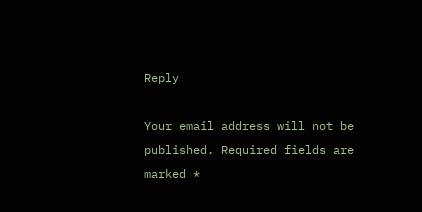Reply

Your email address will not be published. Required fields are marked *